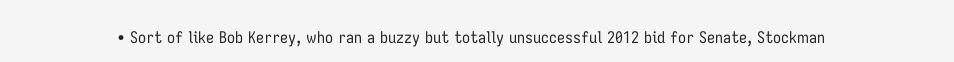• Sort of like Bob Kerrey, who ran a buzzy but totally unsuccessful 2012 bid for Senate, Stockman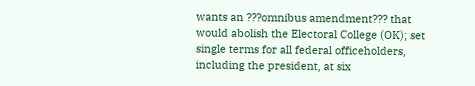wants an ???omnibus amendment??? that would abolish the Electoral College (OK); set single terms for all federal officeholders, including the president, at six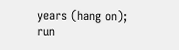years (hang on); run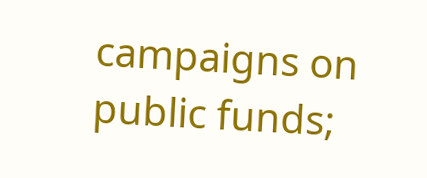campaigns on public funds;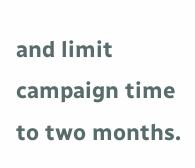and limit campaign time to two months.